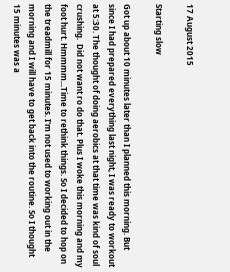17 August 2015

Starting slow

Got up about 10 minutes later than I planned this morning. But since I had prepared everything last night, I was ready to workout at 5:30. The thought of doing aerobics at that time was kind of soul crushing.  Did not want ro do that. Plus I woke this morning and my foot hurt. Hmmmm...Time to rethink things. So I decided to hop on the treadmill for 15 minutes. I'm not used to working out in the morning and I will have to get back into the routine. So I thought 15 minutes was a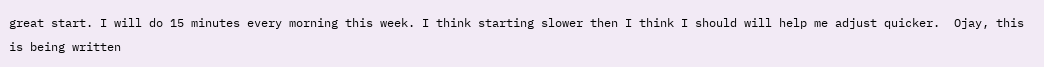great start. I will do 15 minutes every morning this week. I think starting slower then I think I should will help me adjust quicker.  Ojay, this is being written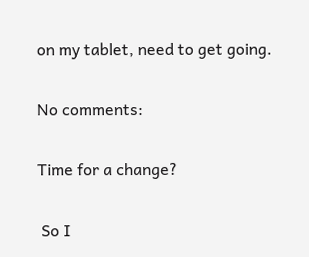on my tablet, need to get going.

No comments:

Time for a change?

 So I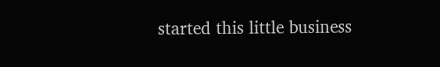started this little business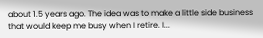about 1.5 years ago. The idea was to make a little side business that would keep me busy when I retire. I...